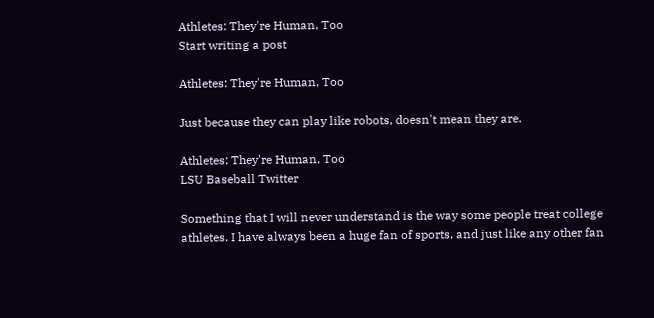Athletes: They're Human, Too
Start writing a post

Athletes: They're Human, Too

Just because they can play like robots, doesn't mean they are.

Athletes: They're Human, Too
LSU Baseball Twitter

Something that I will never understand is the way some people treat college athletes. I have always been a huge fan of sports, and just like any other fan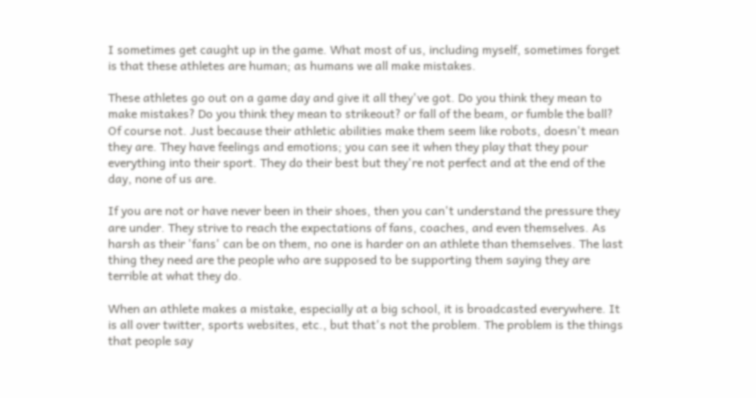I sometimes get caught up in the game. What most of us, including myself, sometimes forget is that these athletes are human; as humans we all make mistakes.

These athletes go out on a game day and give it all they've got. Do you think they mean to make mistakes? Do you think they mean to strikeout? or fall of the beam, or fumble the ball? Of course not. Just because their athletic abilities make them seem like robots, doesn't mean they are. They have feelings and emotions; you can see it when they play that they pour everything into their sport. They do their best but they're not perfect and at the end of the day, none of us are.

If you are not or have never been in their shoes, then you can't understand the pressure they are under. They strive to reach the expectations of fans, coaches, and even themselves. As harsh as their 'fans' can be on them, no one is harder on an athlete than themselves. The last thing they need are the people who are supposed to be supporting them saying they are terrible at what they do.

When an athlete makes a mistake, especially at a big school, it is broadcasted everywhere. It is all over twitter, sports websites, etc., but that's not the problem. The problem is the things that people say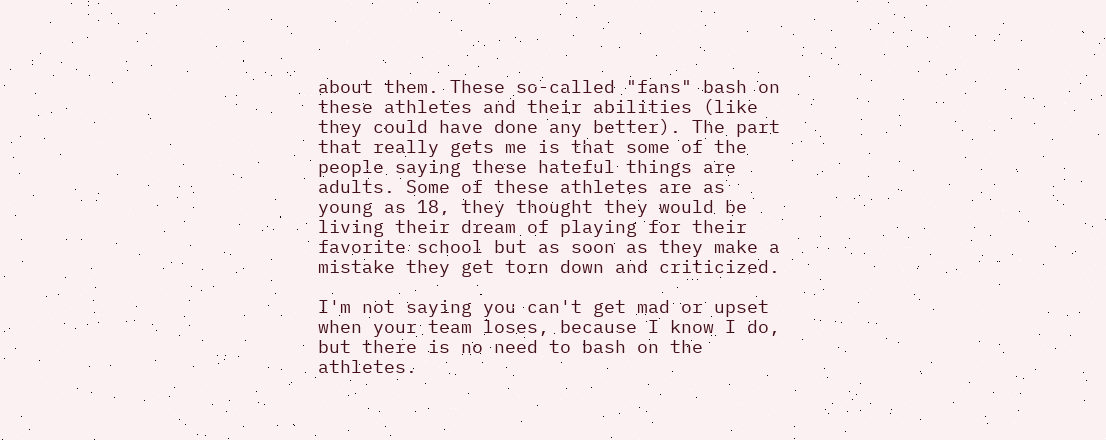about them. These so-called "fans" bash on these athletes and their abilities (like they could have done any better). The part that really gets me is that some of the people saying these hateful things are adults. Some of these athletes are as young as 18, they thought they would be living their dream of playing for their favorite school but as soon as they make a mistake they get torn down and criticized.

I'm not saying you can't get mad or upset when your team loses, because I know I do, but there is no need to bash on the athletes.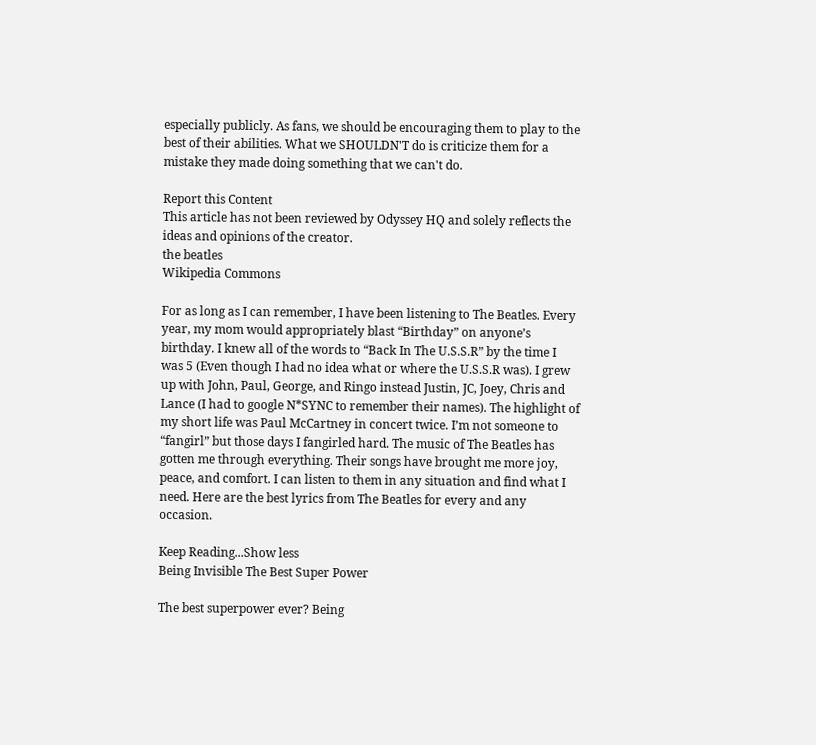especially publicly. As fans, we should be encouraging them to play to the best of their abilities. What we SHOULDN'T do is criticize them for a mistake they made doing something that we can't do.

Report this Content
This article has not been reviewed by Odyssey HQ and solely reflects the ideas and opinions of the creator.
the beatles
Wikipedia Commons

For as long as I can remember, I have been listening to The Beatles. Every year, my mom would appropriately blast “Birthday” on anyone’s birthday. I knew all of the words to “Back In The U.S.S.R” by the time I was 5 (Even though I had no idea what or where the U.S.S.R was). I grew up with John, Paul, George, and Ringo instead Justin, JC, Joey, Chris and Lance (I had to google N*SYNC to remember their names). The highlight of my short life was Paul McCartney in concert twice. I’m not someone to “fangirl” but those days I fangirled hard. The music of The Beatles has gotten me through everything. Their songs have brought me more joy, peace, and comfort. I can listen to them in any situation and find what I need. Here are the best lyrics from The Beatles for every and any occasion.

Keep Reading...Show less
Being Invisible The Best Super Power

The best superpower ever? Being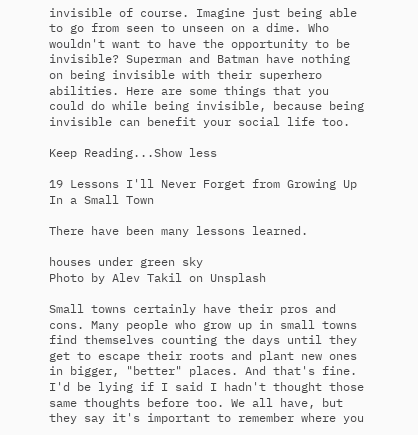invisible of course. Imagine just being able to go from seen to unseen on a dime. Who wouldn't want to have the opportunity to be invisible? Superman and Batman have nothing on being invisible with their superhero abilities. Here are some things that you could do while being invisible, because being invisible can benefit your social life too.

Keep Reading...Show less

19 Lessons I'll Never Forget from Growing Up In a Small Town

There have been many lessons learned.

houses under green sky
Photo by Alev Takil on Unsplash

Small towns certainly have their pros and cons. Many people who grow up in small towns find themselves counting the days until they get to escape their roots and plant new ones in bigger, "better" places. And that's fine. I'd be lying if I said I hadn't thought those same thoughts before too. We all have, but they say it's important to remember where you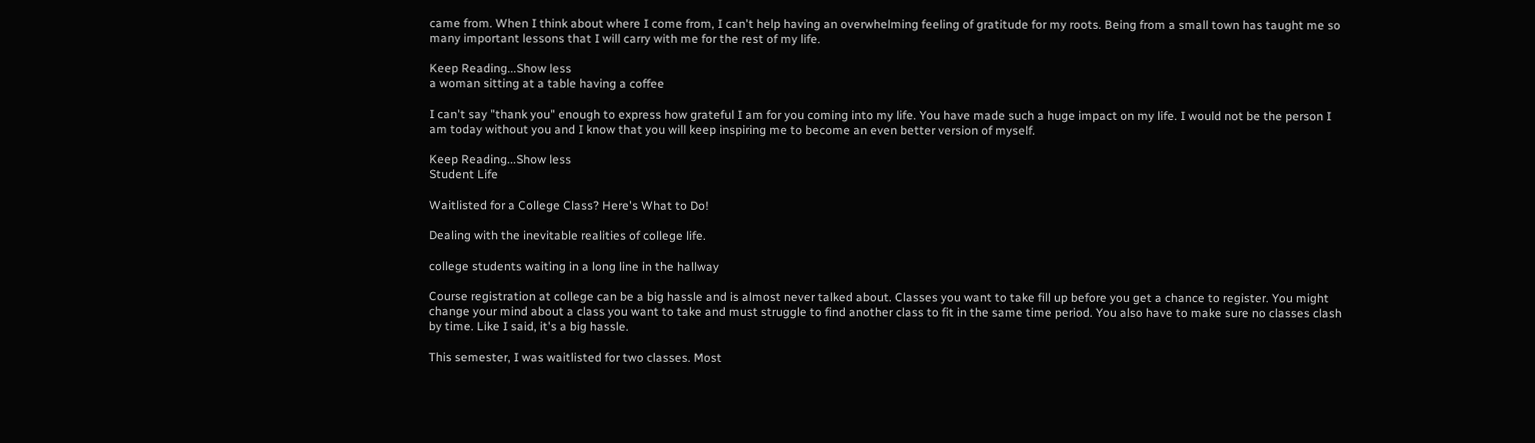came from. When I think about where I come from, I can't help having an overwhelming feeling of gratitude for my roots. Being from a small town has taught me so many important lessons that I will carry with me for the rest of my life.

Keep Reading...Show less
a woman sitting at a table having a coffee

I can't say "thank you" enough to express how grateful I am for you coming into my life. You have made such a huge impact on my life. I would not be the person I am today without you and I know that you will keep inspiring me to become an even better version of myself.

Keep Reading...Show less
Student Life

Waitlisted for a College Class? Here's What to Do!

Dealing with the inevitable realities of college life.

college students waiting in a long line in the hallway

Course registration at college can be a big hassle and is almost never talked about. Classes you want to take fill up before you get a chance to register. You might change your mind about a class you want to take and must struggle to find another class to fit in the same time period. You also have to make sure no classes clash by time. Like I said, it's a big hassle.

This semester, I was waitlisted for two classes. Most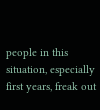people in this situation, especially first years, freak out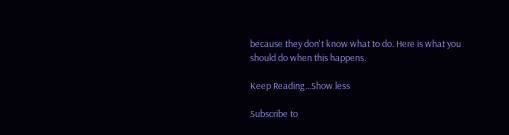because they don't know what to do. Here is what you should do when this happens.

Keep Reading...Show less

Subscribe to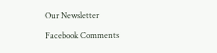Our Newsletter

Facebook Comments